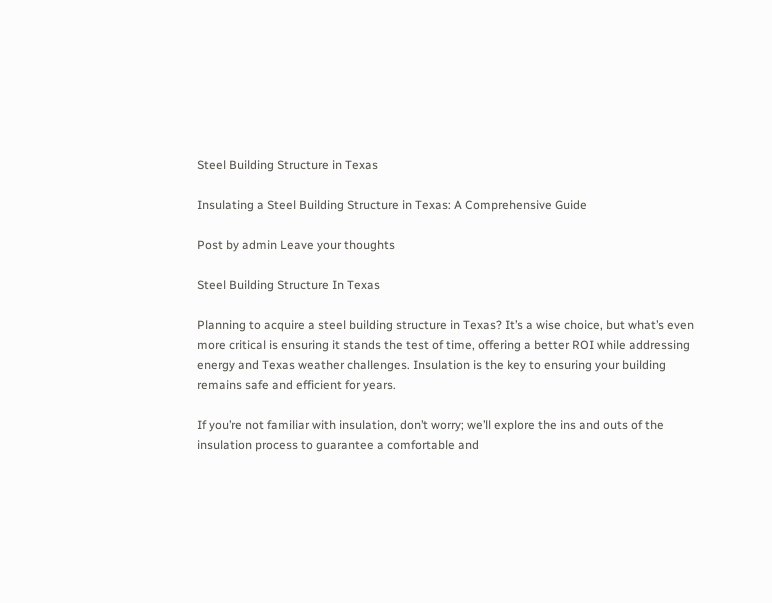Steel Building Structure in Texas

Insulating a Steel Building Structure in Texas: A Comprehensive Guide

Post by admin Leave your thoughts

Steel Building Structure In Texas

Planning to acquire a steel building structure in Texas? It’s a wise choice, but what’s even more critical is ensuring it stands the test of time, offering a better ROI while addressing energy and Texas weather challenges. Insulation is the key to ensuring your building remains safe and efficient for years.

If you’re not familiar with insulation, don’t worry; we’ll explore the ins and outs of the insulation process to guarantee a comfortable and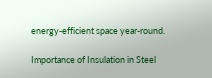energy-efficient space year-round.

Importance of Insulation in Steel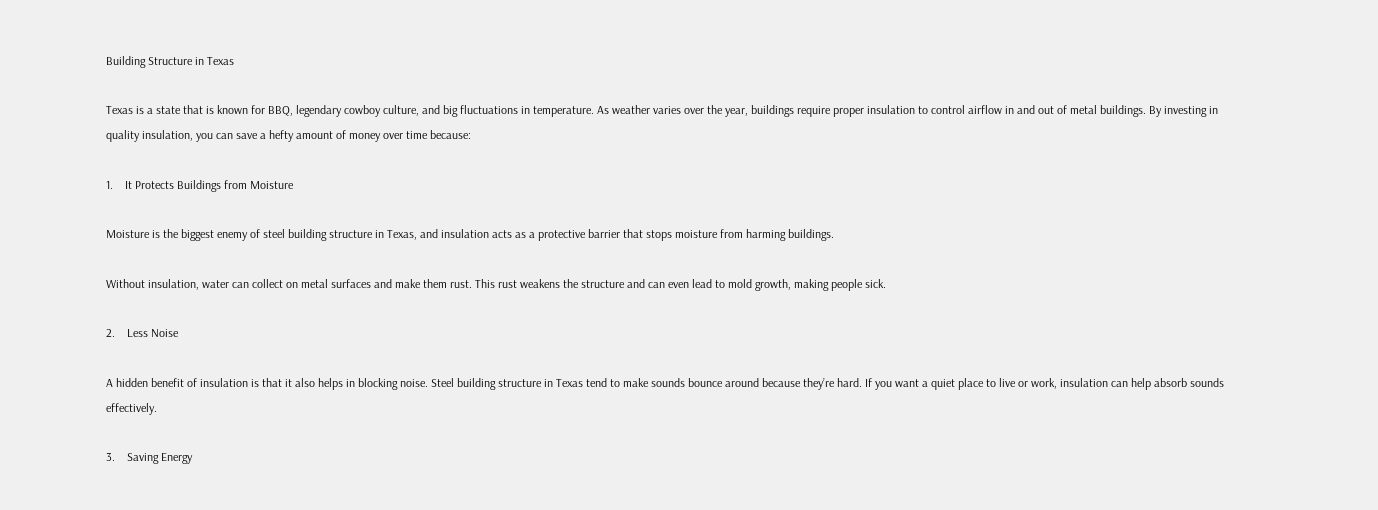Building Structure in Texas

Texas is a state that is known for BBQ, legendary cowboy culture, and big fluctuations in temperature. As weather varies over the year, buildings require proper insulation to control airflow in and out of metal buildings. By investing in quality insulation, you can save a hefty amount of money over time because:

1.    It Protects Buildings from Moisture

Moisture is the biggest enemy of steel building structure in Texas, and insulation acts as a protective barrier that stops moisture from harming buildings.

Without insulation, water can collect on metal surfaces and make them rust. This rust weakens the structure and can even lead to mold growth, making people sick.

2.    Less Noise

A hidden benefit of insulation is that it also helps in blocking noise. Steel building structure in Texas tend to make sounds bounce around because they’re hard. If you want a quiet place to live or work, insulation can help absorb sounds effectively.

3.    Saving Energy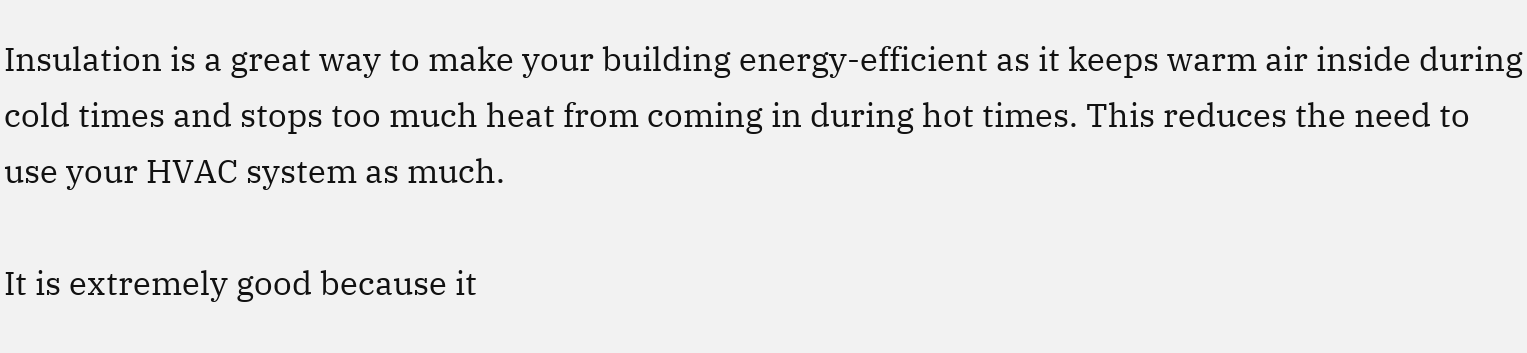Insulation is a great way to make your building energy-efficient as it keeps warm air inside during cold times and stops too much heat from coming in during hot times. This reduces the need to use your HVAC system as much.

It is extremely good because it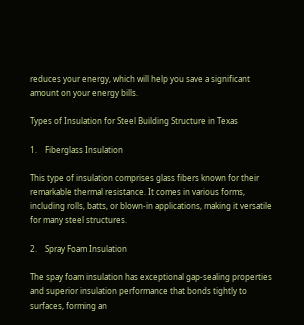reduces your energy, which will help you save a significant amount on your energy bills.

Types of Insulation for Steel Building Structure in Texas

1.    Fiberglass Insulation

This type of insulation comprises glass fibers known for their remarkable thermal resistance. It comes in various forms, including rolls, batts, or blown-in applications, making it versatile for many steel structures.

2.    Spray Foam Insulation

The spay foam insulation has exceptional gap-sealing properties and superior insulation performance that bonds tightly to surfaces, forming an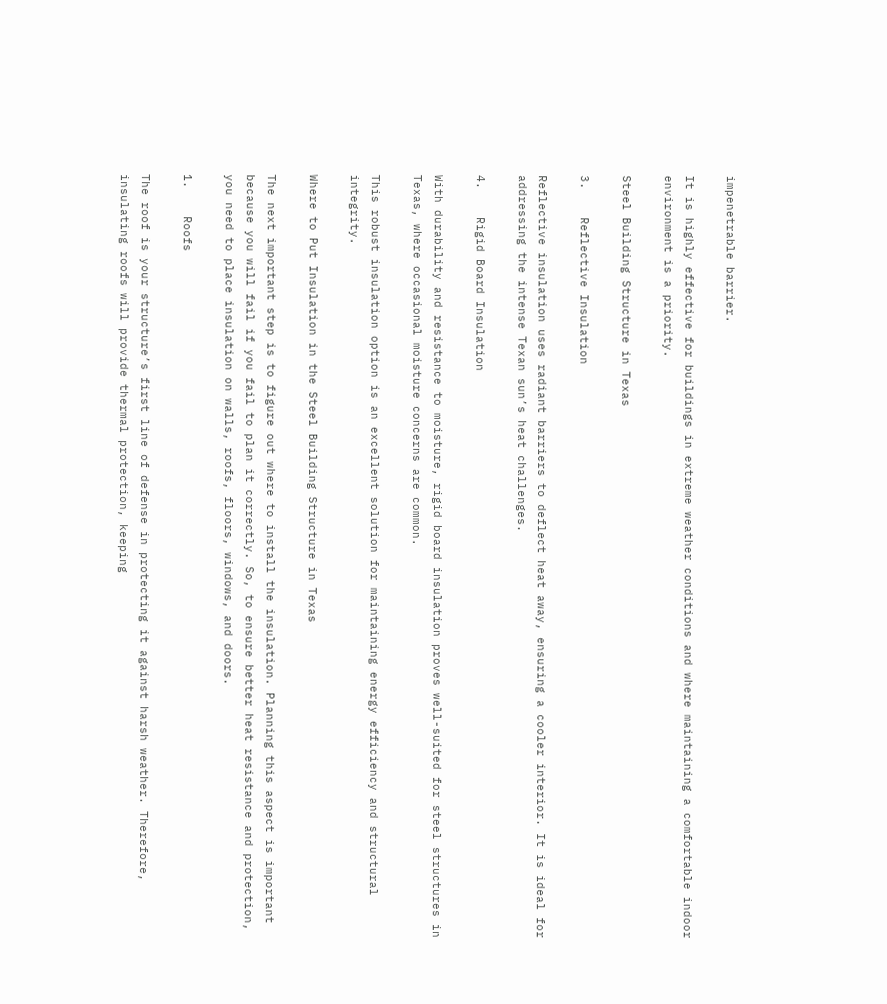impenetrable barrier.

It is highly effective for buildings in extreme weather conditions and where maintaining a comfortable indoor environment is a priority.

Steel Building Structure in Texas

3.    Reflective Insulation

Reflective insulation uses radiant barriers to deflect heat away, ensuring a cooler interior. It is ideal for addressing the intense Texan sun’s heat challenges.

4.    Rigid Board Insulation

With durability and resistance to moisture, rigid board insulation proves well-suited for steel structures in Texas, where occasional moisture concerns are common.

This robust insulation option is an excellent solution for maintaining energy efficiency and structural integrity.

Where to Put Insulation in the Steel Building Structure in Texas

The next important step is to figure out where to install the insulation. Planning this aspect is important because you will fail if you fail to plan it correctly. So, to ensure better heat resistance and protection, you need to place insulation on walls, roofs, floors, windows, and doors.

1.    Roofs

The roof is your structure’s first line of defense in protecting it against harsh weather. Therefore, insulating roofs will provide thermal protection, keeping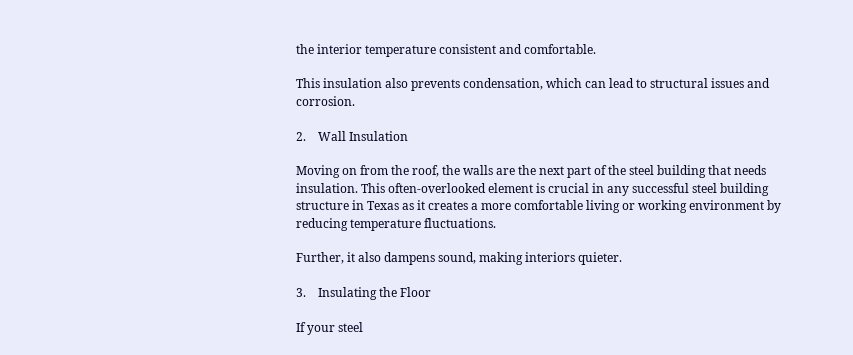the interior temperature consistent and comfortable.

This insulation also prevents condensation, which can lead to structural issues and corrosion.

2.    Wall Insulation

Moving on from the roof, the walls are the next part of the steel building that needs insulation. This often-overlooked element is crucial in any successful steel building structure in Texas as it creates a more comfortable living or working environment by reducing temperature fluctuations.

Further, it also dampens sound, making interiors quieter.

3.    Insulating the Floor

If your steel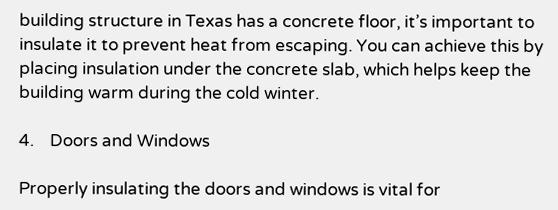building structure in Texas has a concrete floor, it’s important to insulate it to prevent heat from escaping. You can achieve this by placing insulation under the concrete slab, which helps keep the building warm during the cold winter.

4.    Doors and Windows

Properly insulating the doors and windows is vital for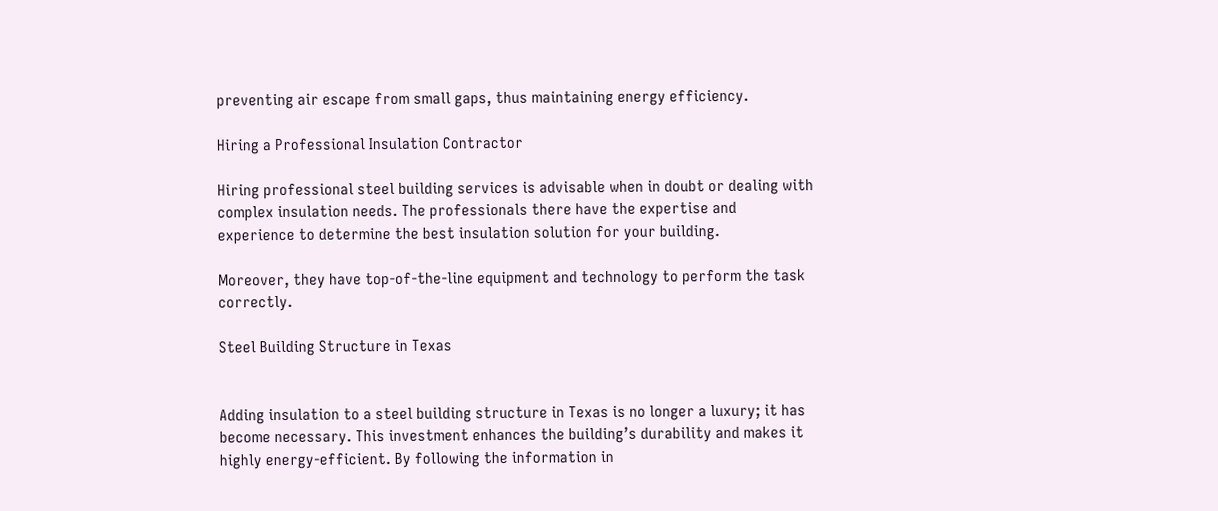preventing air escape from small gaps, thus maintaining energy efficiency.

Hiring a Professional Insulation Contractor

Hiring professional steel building services is advisable when in doubt or dealing with complex insulation needs. The professionals there have the expertise and experience to determine the best insulation solution for your building.

Moreover, they have top-of-the-line equipment and technology to perform the task correctly.

Steel Building Structure in Texas


Adding insulation to a steel building structure in Texas is no longer a luxury; it has become necessary. This investment enhances the building’s durability and makes it highly energy-efficient. By following the information in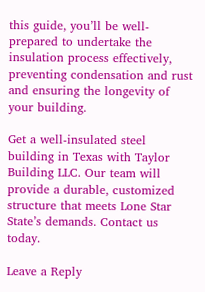this guide, you’ll be well-prepared to undertake the insulation process effectively, preventing condensation and rust and ensuring the longevity of your building.

Get a well-insulated steel building in Texas with Taylor Building LLC. Our team will provide a durable, customized structure that meets Lone Star State’s demands. Contact us today.

Leave a Reply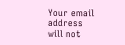Your email address will not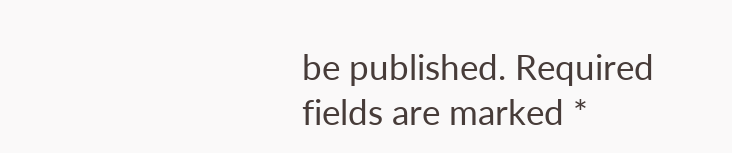be published. Required fields are marked *